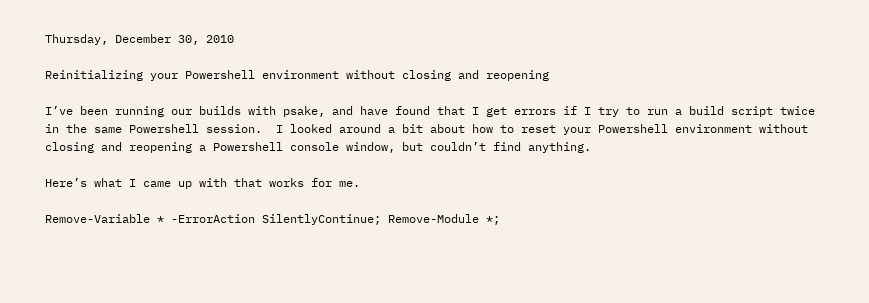Thursday, December 30, 2010

Reinitializing your Powershell environment without closing and reopening

I’ve been running our builds with psake, and have found that I get errors if I try to run a build script twice in the same Powershell session.  I looked around a bit about how to reset your Powershell environment without closing and reopening a Powershell console window, but couldn’t find anything.

Here’s what I came up with that works for me.

Remove-Variable * -ErrorAction SilentlyContinue; Remove-Module *;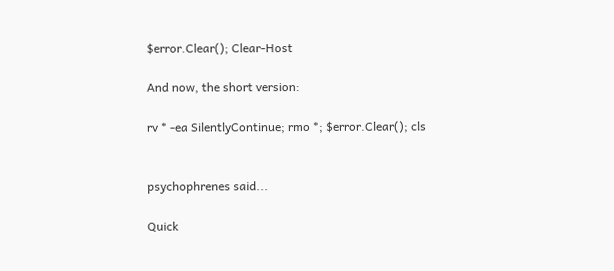$error.Clear(); Clear-Host

And now, the short version:

rv * -ea SilentlyContinue; rmo *; $error.Clear(); cls


psychophrenes said...

Quick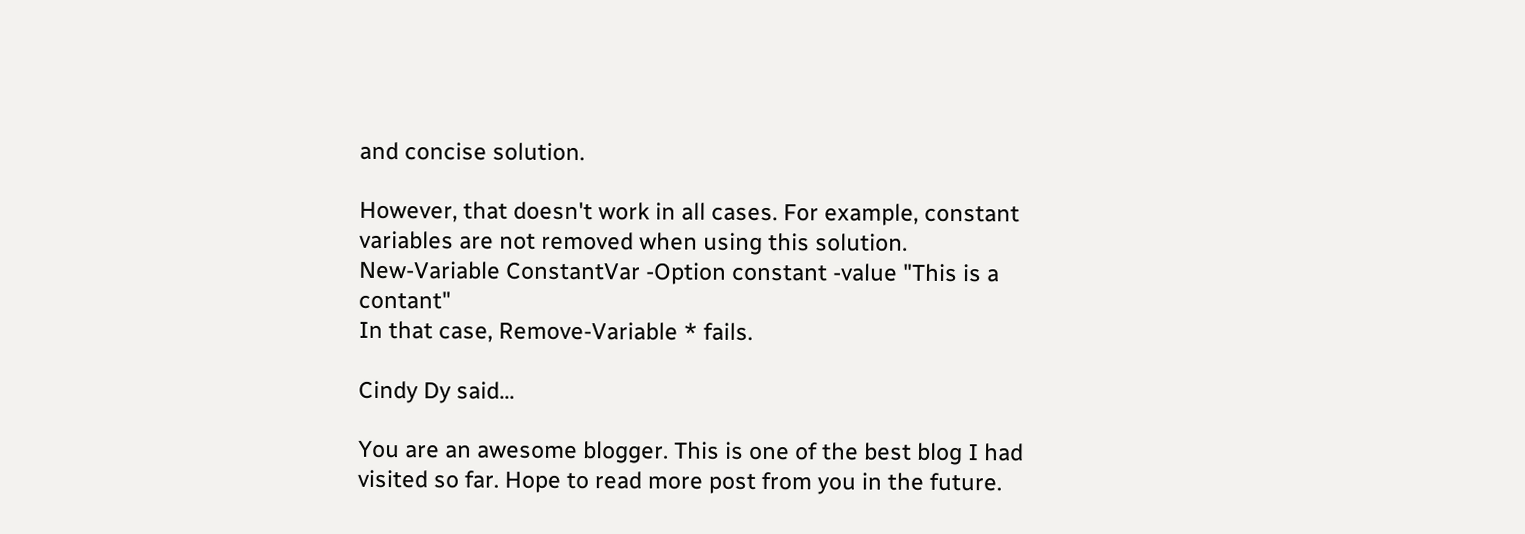and concise solution.

However, that doesn't work in all cases. For example, constant variables are not removed when using this solution.
New-Variable ConstantVar -Option constant -value "This is a contant"
In that case, Remove-Variable * fails.

Cindy Dy said...

You are an awesome blogger. This is one of the best blog I had visited so far. Hope to read more post from you in the future.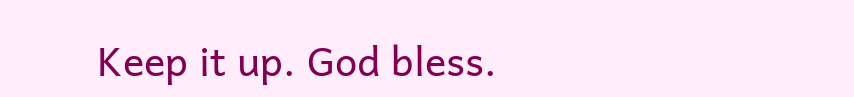Keep it up. God bless.